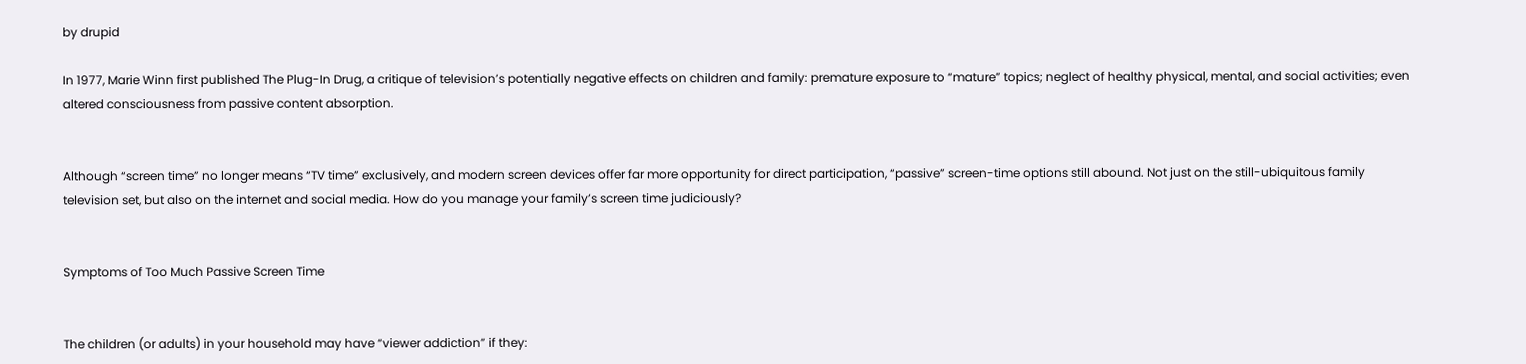by drupid

In 1977, Marie Winn first published The Plug-In Drug, a critique of television’s potentially negative effects on children and family: premature exposure to “mature” topics; neglect of healthy physical, mental, and social activities; even altered consciousness from passive content absorption.


Although “screen time” no longer means “TV time” exclusively, and modern screen devices offer far more opportunity for direct participation, “passive” screen-time options still abound. Not just on the still-ubiquitous family television set, but also on the internet and social media. How do you manage your family’s screen time judiciously?


Symptoms of Too Much Passive Screen Time


The children (or adults) in your household may have “viewer addiction” if they: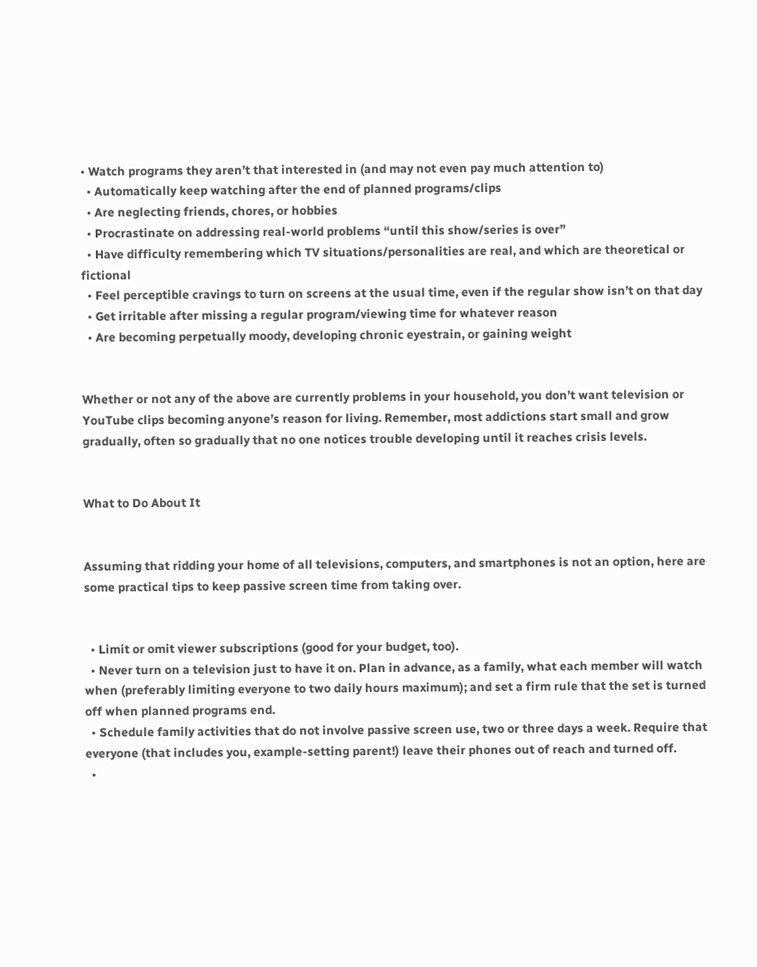• Watch programs they aren’t that interested in (and may not even pay much attention to)
  • Automatically keep watching after the end of planned programs/clips
  • Are neglecting friends, chores, or hobbies
  • Procrastinate on addressing real-world problems “until this show/series is over”
  • Have difficulty remembering which TV situations/personalities are real, and which are theoretical or fictional
  • Feel perceptible cravings to turn on screens at the usual time, even if the regular show isn’t on that day
  • Get irritable after missing a regular program/viewing time for whatever reason
  • Are becoming perpetually moody, developing chronic eyestrain, or gaining weight


Whether or not any of the above are currently problems in your household, you don’t want television or YouTube clips becoming anyone’s reason for living. Remember, most addictions start small and grow gradually, often so gradually that no one notices trouble developing until it reaches crisis levels.


What to Do About It


Assuming that ridding your home of all televisions, computers, and smartphones is not an option, here are some practical tips to keep passive screen time from taking over.


  • Limit or omit viewer subscriptions (good for your budget, too).
  • Never turn on a television just to have it on. Plan in advance, as a family, what each member will watch when (preferably limiting everyone to two daily hours maximum); and set a firm rule that the set is turned off when planned programs end.
  • Schedule family activities that do not involve passive screen use, two or three days a week. Require that everyone (that includes you, example-setting parent!) leave their phones out of reach and turned off.
  •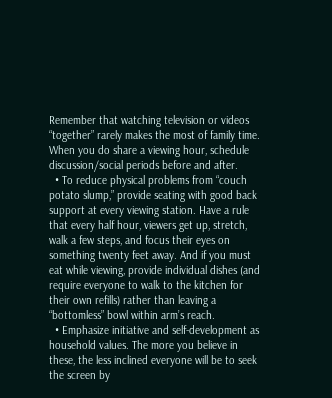Remember that watching television or videos “together” rarely makes the most of family time. When you do share a viewing hour, schedule discussion/social periods before and after.
  • To reduce physical problems from “couch potato slump,” provide seating with good back support at every viewing station. Have a rule that every half hour, viewers get up, stretch, walk a few steps, and focus their eyes on something twenty feet away. And if you must eat while viewing, provide individual dishes (and require everyone to walk to the kitchen for their own refills) rather than leaving a “bottomless” bowl within arm’s reach.
  • Emphasize initiative and self-development as household values. The more you believe in these, the less inclined everyone will be to seek the screen by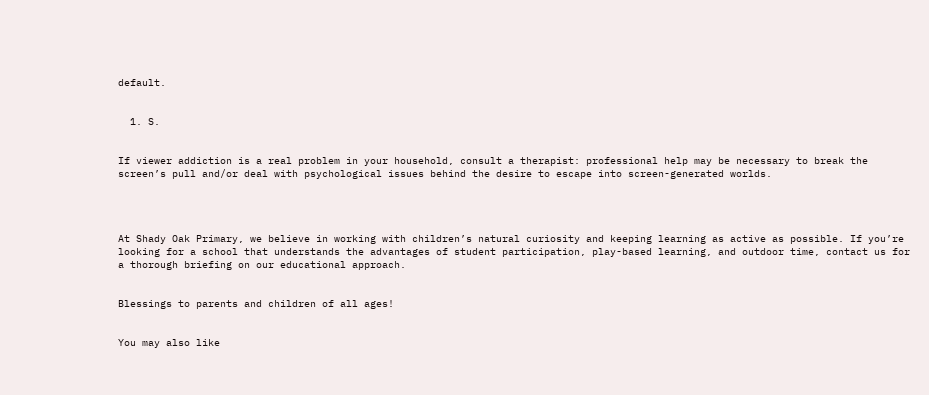default.


  1. S.


If viewer addiction is a real problem in your household, consult a therapist: professional help may be necessary to break the screen’s pull and/or deal with psychological issues behind the desire to escape into screen-generated worlds.




At Shady Oak Primary, we believe in working with children’s natural curiosity and keeping learning as active as possible. If you’re looking for a school that understands the advantages of student participation, play-based learning, and outdoor time, contact us for a thorough briefing on our educational approach.


Blessings to parents and children of all ages!


You may also like